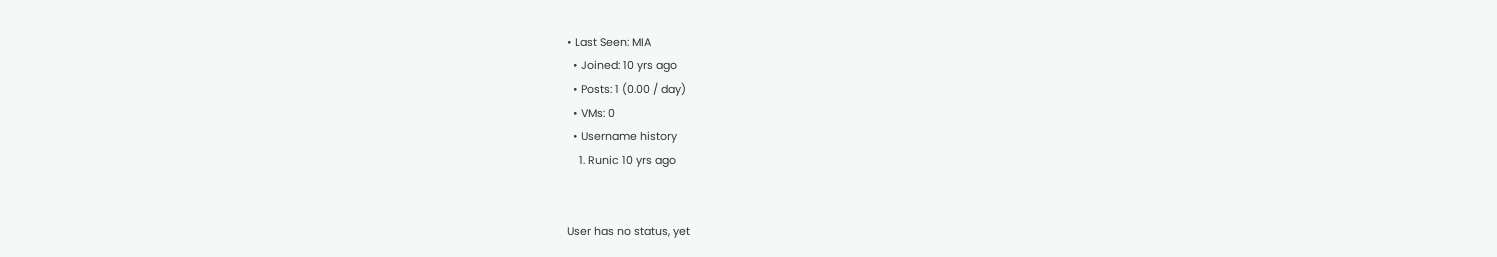• Last Seen: MIA
  • Joined: 10 yrs ago
  • Posts: 1 (0.00 / day)
  • VMs: 0
  • Username history
    1. Runic 10 yrs ago


User has no status, yet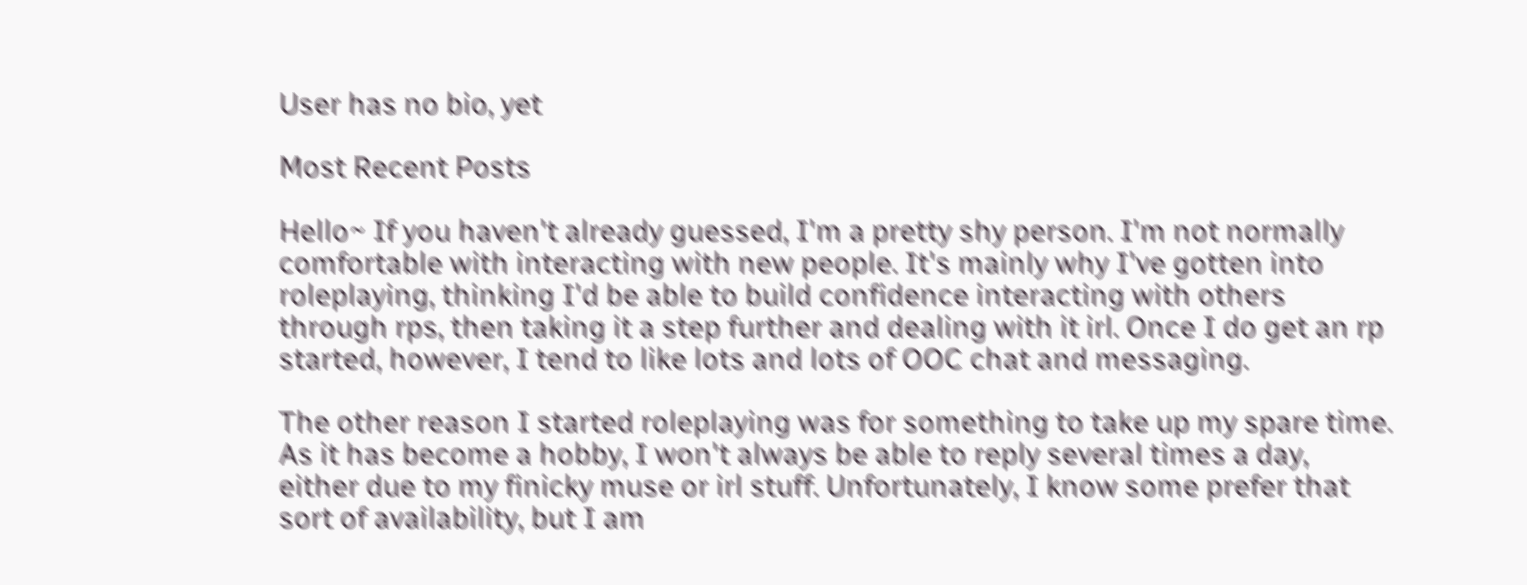User has no bio, yet

Most Recent Posts

Hello~ If you haven't already guessed, I'm a pretty shy person. I'm not normally comfortable with interacting with new people. It's mainly why I've gotten into roleplaying, thinking I'd be able to build confidence interacting with others through rps, then taking it a step further and dealing with it irl. Once I do get an rp started, however, I tend to like lots and lots of OOC chat and messaging.

The other reason I started roleplaying was for something to take up my spare time. As it has become a hobby, I won't always be able to reply several times a day, either due to my finicky muse or irl stuff. Unfortunately, I know some prefer that sort of availability, but I am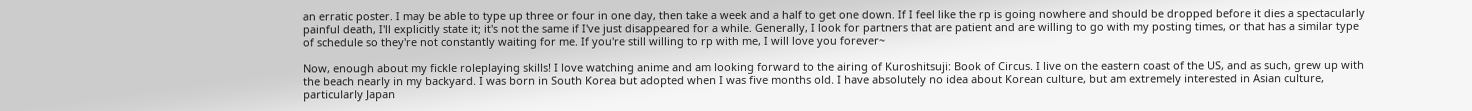an erratic poster. I may be able to type up three or four in one day, then take a week and a half to get one down. If I feel like the rp is going nowhere and should be dropped before it dies a spectacularly painful death, I'll explicitly state it; it's not the same if I've just disappeared for a while. Generally, I look for partners that are patient and are willing to go with my posting times, or that has a similar type of schedule so they're not constantly waiting for me. If you're still willing to rp with me, I will love you forever~

Now, enough about my fickle roleplaying skills! I love watching anime and am looking forward to the airing of Kuroshitsuji: Book of Circus. I live on the eastern coast of the US, and as such, grew up with the beach nearly in my backyard. I was born in South Korea but adopted when I was five months old. I have absolutely no idea about Korean culture, but am extremely interested in Asian culture, particularly Japan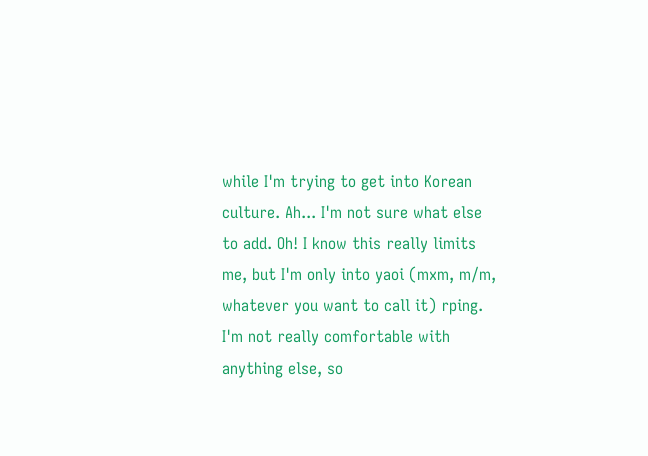while I'm trying to get into Korean culture. Ah... I'm not sure what else to add. Oh! I know this really limits me, but I'm only into yaoi (mxm, m/m, whatever you want to call it) rping. I'm not really comfortable with anything else, so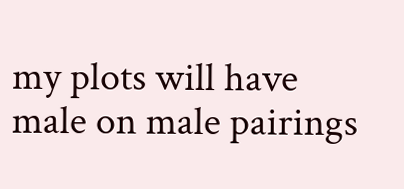my plots will have male on male pairings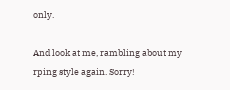only.

And look at me, rambling about my rping style again. Sorry!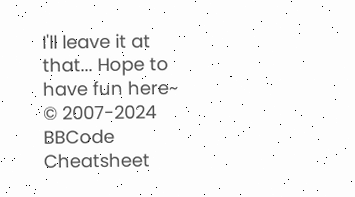I'll leave it at that... Hope to have fun here~
© 2007-2024
BBCode Cheatsheet